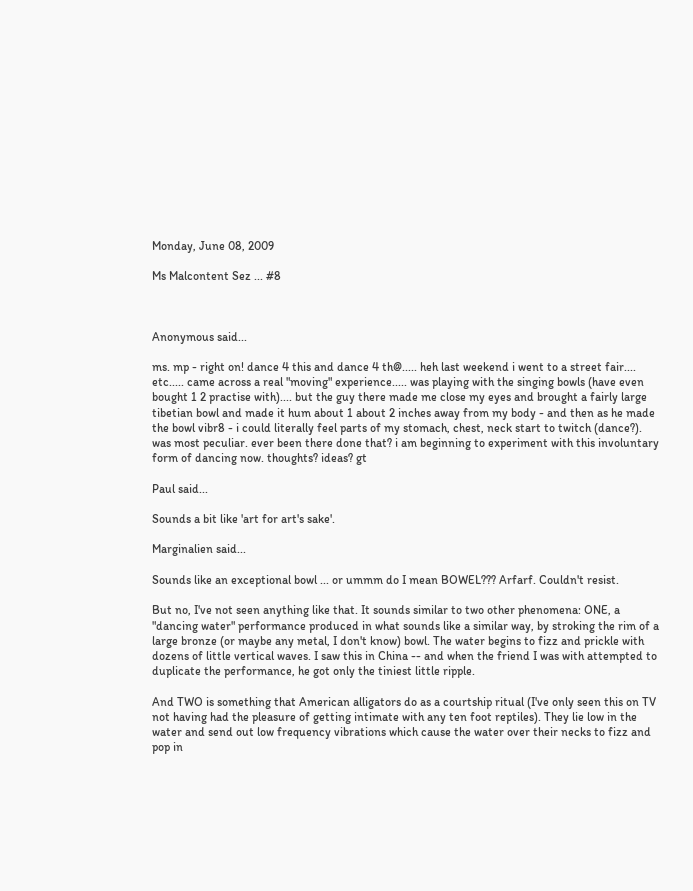Monday, June 08, 2009

Ms Malcontent Sez ... #8



Anonymous said...

ms. mp - right on! dance 4 this and dance 4 th@..... heh last weekend i went to a street fair.... etc..... came across a real "moving" experience..... was playing with the singing bowls (have even bought 1 2 practise with).... but the guy there made me close my eyes and brought a fairly large tibetian bowl and made it hum about 1 about 2 inches away from my body - and then as he made the bowl vibr8 - i could literally feel parts of my stomach, chest, neck start to twitch (dance?). was most peculiar. ever been there done that? i am beginning to experiment with this involuntary form of dancing now. thoughts? ideas? gt

Paul said...

Sounds a bit like 'art for art's sake'.

Marginalien said...

Sounds like an exceptional bowl ... or ummm do I mean BOWEL??? Arfarf. Couldn't resist.

But no, I've not seen anything like that. It sounds similar to two other phenomena: ONE, a "dancing water" performance produced in what sounds like a similar way, by stroking the rim of a large bronze (or maybe any metal, I don't know) bowl. The water begins to fizz and prickle with dozens of little vertical waves. I saw this in China -- and when the friend I was with attempted to duplicate the performance, he got only the tiniest little ripple.

And TWO is something that American alligators do as a courtship ritual (I've only seen this on TV not having had the pleasure of getting intimate with any ten foot reptiles). They lie low in the water and send out low frequency vibrations which cause the water over their necks to fizz and pop in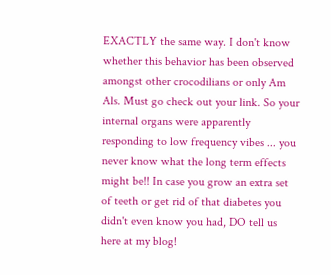EXACTLY the same way. I don't know whether this behavior has been observed amongst other crocodilians or only Am Als. Must go check out your link. So your internal organs were apparently responding to low frequency vibes ... you never know what the long term effects might be!! In case you grow an extra set of teeth or get rid of that diabetes you didn't even know you had, DO tell us here at my blog!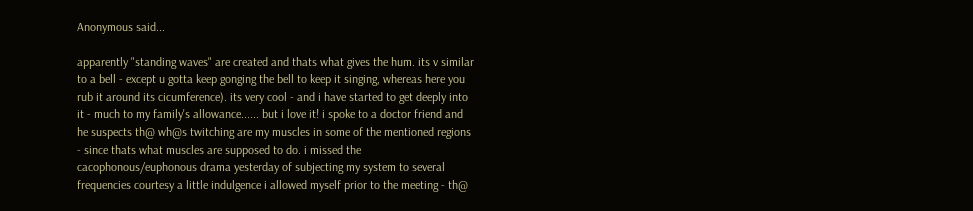Anonymous said...

apparently "standing waves" are created and thats what gives the hum. its v similar to a bell - except u gotta keep gonging the bell to keep it singing, whereas here you rub it around its cicumference). its very cool - and i have started to get deeply into it - much to my family's allowance...... but i love it! i spoke to a doctor friend and he suspects th@ wh@s twitching are my muscles in some of the mentioned regions - since thats what muscles are supposed to do. i missed the cacophonous/euphonous drama yesterday of subjecting my system to several frequencies courtesy a little indulgence i allowed myself prior to the meeting - th@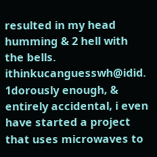resulted in my head humming & 2 hell with the bells. ithinkucanguesswh@idid. 1dorously enough, & entirely accidental, i even have started a project that uses microwaves to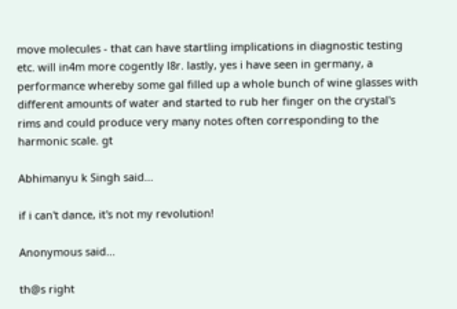move molecules - that can have startling implications in diagnostic testing etc. will in4m more cogently l8r. lastly, yes i have seen in germany, a performance whereby some gal filled up a whole bunch of wine glasses with different amounts of water and started to rub her finger on the crystal's rims and could produce very many notes often corresponding to the harmonic scale. gt

Abhimanyu k Singh said...

if i can't dance, it's not my revolution!

Anonymous said...

th@s right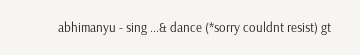abhimanyu - sing ...& dance (*sorry couldnt resist) gt